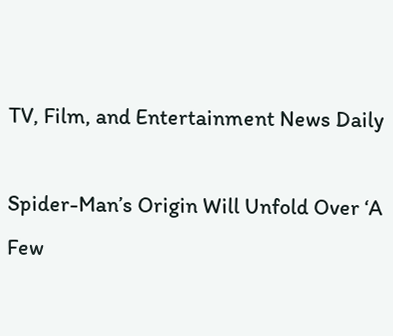TV, Film, and Entertainment News Daily

Spider-Man’s Origin Will Unfold Over ‘A Few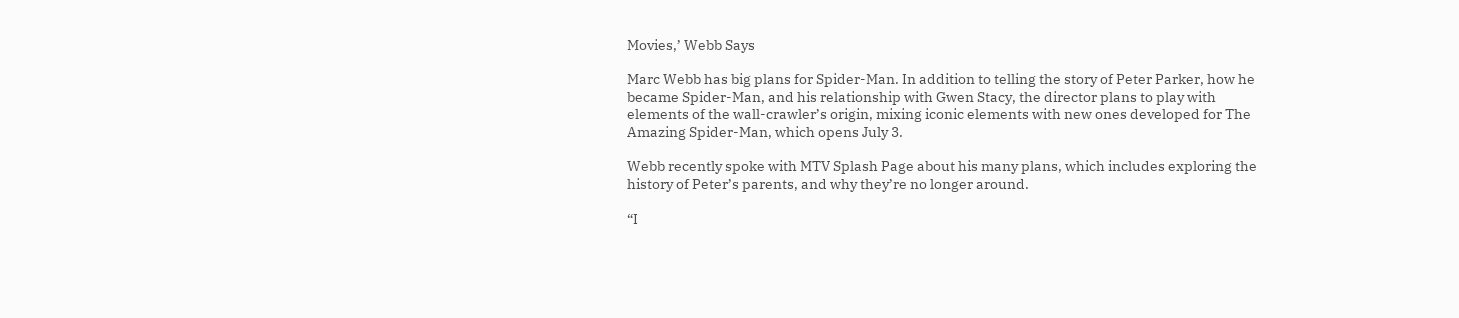Movies,’ Webb Says

Marc Webb has big plans for Spider-Man. In addition to telling the story of Peter Parker, how he became Spider-Man, and his relationship with Gwen Stacy, the director plans to play with elements of the wall-crawler’s origin, mixing iconic elements with new ones developed for The Amazing Spider-Man, which opens July 3.

Webb recently spoke with MTV Splash Page about his many plans, which includes exploring the history of Peter’s parents, and why they’re no longer around.

“I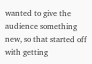wanted to give the audience something new, so that started off with getting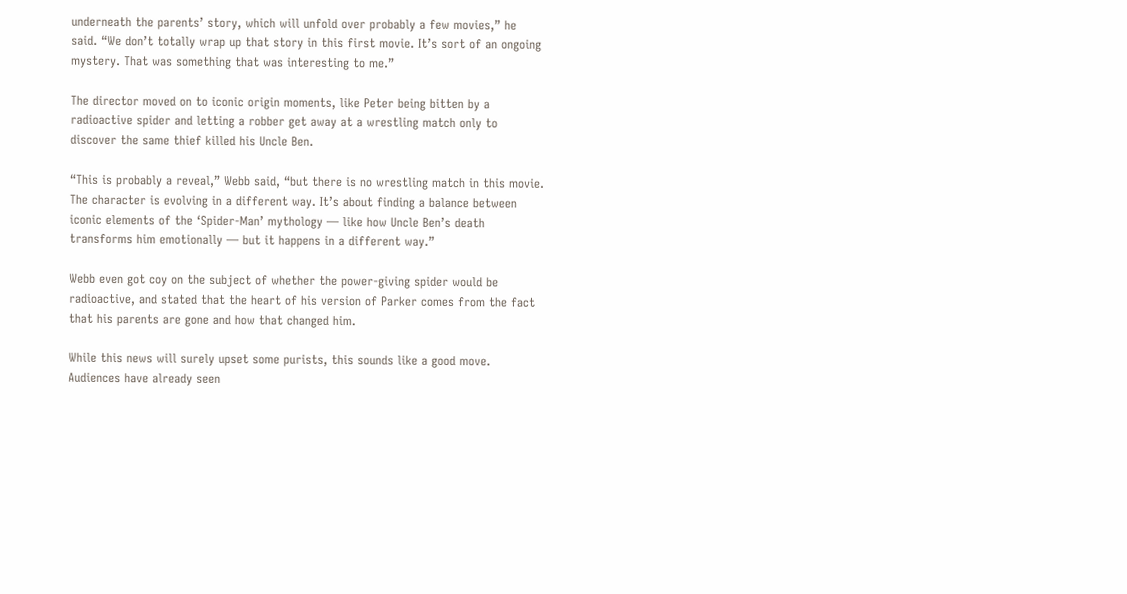underneath the parents’ story, which will unfold over probably a few movies,” he said. “We don’t totally wrap up that story in this first movie. It’s sort of an ongoing mystery. That was something that was interesting to me.”

The director moved on to iconic origin moments, like Peter being bitten by a radioactive spider and letting a robber get away at a wrestling match only to discover the same thief killed his Uncle Ben.

“This is probably a reveal,” Webb said, “but there is no wrestling match in this movie. The character is evolving in a different way. It’s about finding a balance between iconic elements of the ‘Spider-Man’ mythology — like how Uncle Ben’s death transforms him emotionally — but it happens in a different way.”

Webb even got coy on the subject of whether the power-giving spider would be radioactive, and stated that the heart of his version of Parker comes from the fact that his parents are gone and how that changed him.

While this news will surely upset some purists, this sounds like a good move. Audiences have already seen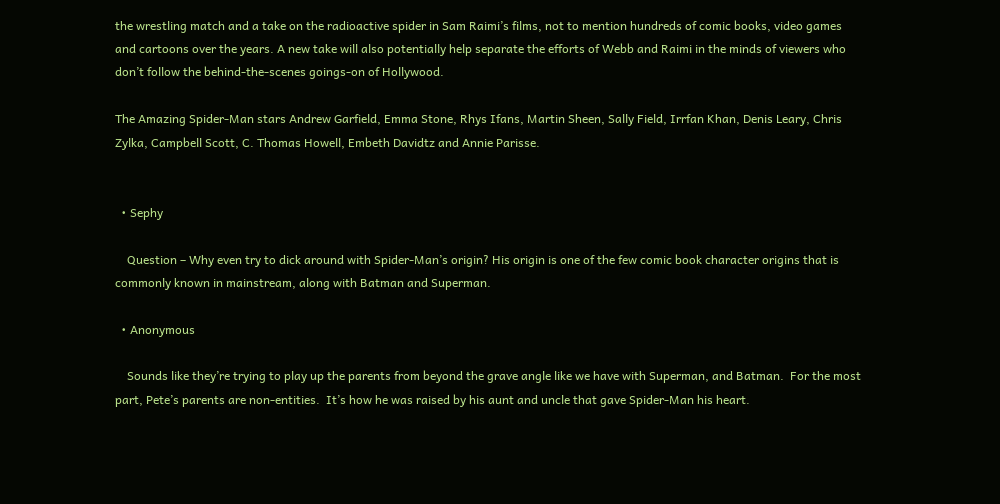the wrestling match and a take on the radioactive spider in Sam Raimi’s films, not to mention hundreds of comic books, video games and cartoons over the years. A new take will also potentially help separate the efforts of Webb and Raimi in the minds of viewers who don’t follow the behind-the-scenes goings-on of Hollywood.

The Amazing Spider-Man stars Andrew Garfield, Emma Stone, Rhys Ifans, Martin Sheen, Sally Field, Irrfan Khan, Denis Leary, Chris Zylka, Campbell Scott, C. Thomas Howell, Embeth Davidtz and Annie Parisse.


  • Sephy

    Question – Why even try to dick around with Spider-Man’s origin? His origin is one of the few comic book character origins that is commonly known in mainstream, along with Batman and Superman.

  • Anonymous

    Sounds like they’re trying to play up the parents from beyond the grave angle like we have with Superman, and Batman.  For the most part, Pete’s parents are non-entities.  It’s how he was raised by his aunt and uncle that gave Spider-Man his heart.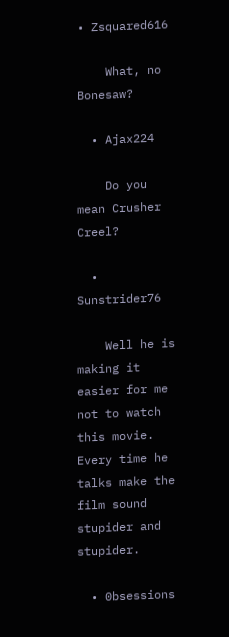• Zsquared616

    What, no Bonesaw?

  • Ajax224

    Do you mean Crusher Creel?

  • Sunstrider76

    Well he is making it easier for me not to watch this movie. Every time he talks make the film sound stupider and stupider.

  • 0bsessions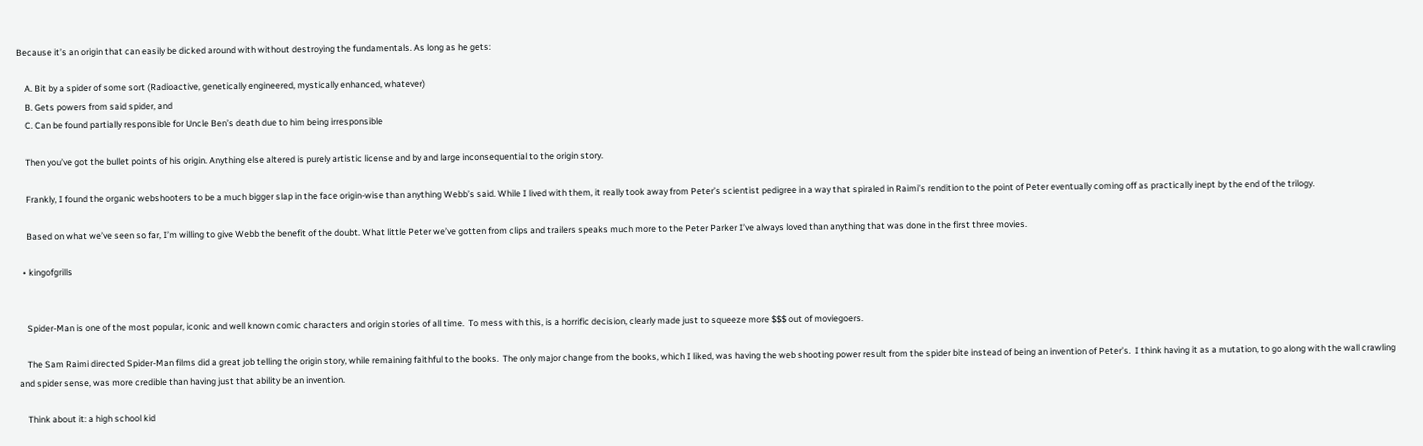Because it’s an origin that can easily be dicked around with without destroying the fundamentals. As long as he gets:

    A. Bit by a spider of some sort (Radioactive, genetically engineered, mystically enhanced, whatever)
    B. Gets powers from said spider, and
    C. Can be found partially responsible for Uncle Ben’s death due to him being irresponsible

    Then you’ve got the bullet points of his origin. Anything else altered is purely artistic license and by and large inconsequential to the origin story.

    Frankly, I found the organic webshooters to be a much bigger slap in the face origin-wise than anything Webb’s said. While I lived with them, it really took away from Peter’s scientist pedigree in a way that spiraled in Raimi’s rendition to the point of Peter eventually coming off as practically inept by the end of the trilogy.

    Based on what we’ve seen so far, I’m willing to give Webb the benefit of the doubt. What little Peter we’ve gotten from clips and trailers speaks much more to the Peter Parker I’ve always loved than anything that was done in the first three movies.

  • kingofgrills


    Spider-Man is one of the most popular, iconic and well known comic characters and origin stories of all time.  To mess with this, is a horrific decision, clearly made just to squeeze more $$$ out of moviegoers.

    The Sam Raimi directed Spider-Man films did a great job telling the origin story, while remaining faithful to the books.  The only major change from the books, which I liked, was having the web shooting power result from the spider bite instead of being an invention of Peter’s.  I think having it as a mutation, to go along with the wall crawling and spider sense, was more credible than having just that ability be an invention.

    Think about it: a high school kid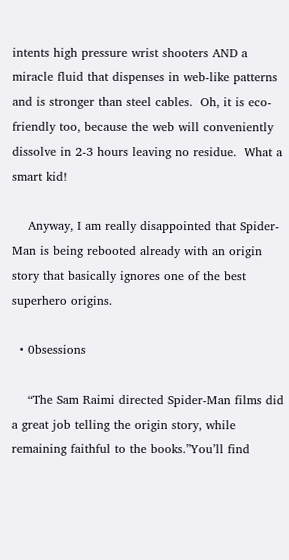intents high pressure wrist shooters AND a miracle fluid that dispenses in web-like patterns and is stronger than steel cables.  Oh, it is eco-friendly too, because the web will conveniently dissolve in 2-3 hours leaving no residue.  What a smart kid!

    Anyway, I am really disappointed that Spider-Man is being rebooted already with an origin story that basically ignores one of the best superhero origins.

  • 0bsessions

    “The Sam Raimi directed Spider-Man films did a great job telling the origin story, while remaining faithful to the books.”You’ll find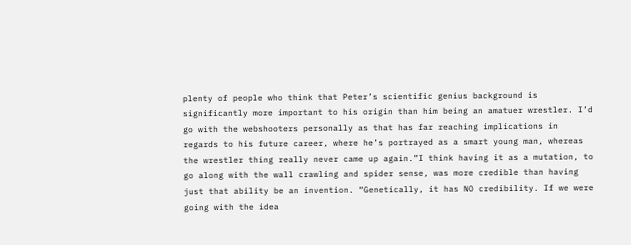plenty of people who think that Peter’s scientific genius background is significantly more important to his origin than him being an amatuer wrestler. I’d go with the webshooters personally as that has far reaching implications in regards to his future career, where he’s portrayed as a smart young man, whereas the wrestler thing really never came up again.”I think having it as a mutation, to go along with the wall crawling and spider sense, was more credible than having just that ability be an invention. “Genetically, it has NO credibility. If we were going with the idea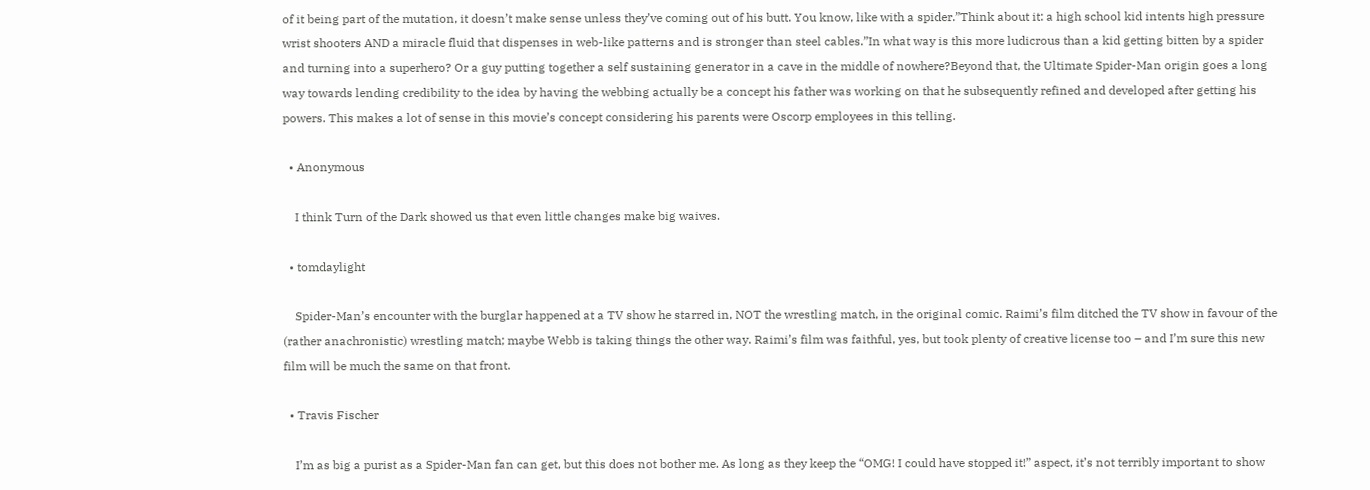of it being part of the mutation, it doesn’t make sense unless they’ve coming out of his butt. You know, like with a spider.”Think about it: a high school kid intents high pressure wrist shooters AND a miracle fluid that dispenses in web-like patterns and is stronger than steel cables.”In what way is this more ludicrous than a kid getting bitten by a spider and turning into a superhero? Or a guy putting together a self sustaining generator in a cave in the middle of nowhere?Beyond that, the Ultimate Spider-Man origin goes a long way towards lending credibility to the idea by having the webbing actually be a concept his father was working on that he subsequently refined and developed after getting his powers. This makes a lot of sense in this movie’s concept considering his parents were Oscorp employees in this telling.

  • Anonymous

    I think Turn of the Dark showed us that even little changes make big waives.

  • tomdaylight

    Spider-Man’s encounter with the burglar happened at a TV show he starred in, NOT the wrestling match, in the original comic. Raimi’s film ditched the TV show in favour of the (rather anachronistic) wrestling match; maybe Webb is taking things the other way. Raimi’s film was faithful, yes, but took plenty of creative license too – and I’m sure this new film will be much the same on that front.

  • Travis Fischer

    I’m as big a purist as a Spider-Man fan can get, but this does not bother me. As long as they keep the “OMG! I could have stopped it!” aspect, it’s not terribly important to show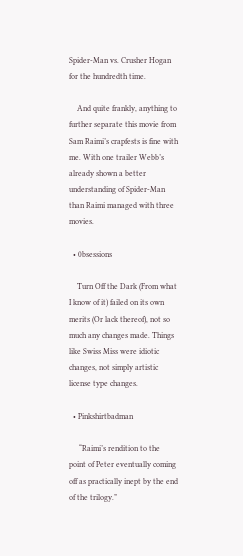Spider-Man vs. Crusher Hogan for the hundredth time.

    And quite frankly, anything to further separate this movie from Sam Raimi’s crapfests is fine with me. With one trailer Webb’s already shown a better understanding of Spider-Man than Raimi managed with three movies.

  • 0bsessions

    Turn Off the Dark (From what I know of it) failed on its own merits (Or lack thereof), not so much any changes made. Things like Swiss Miss were idiotic changes, not simply artistic license type changes.

  • Pinkshirtbadman

     “Raimi’s rendition to the point of Peter eventually coming off as practically inept by the end of the trilogy.”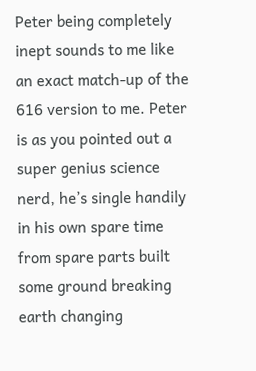Peter being completely inept sounds to me like an exact match-up of the 616 version to me. Peter is as you pointed out a super genius science nerd, he’s single handily in his own spare time from spare parts built some ground breaking earth changing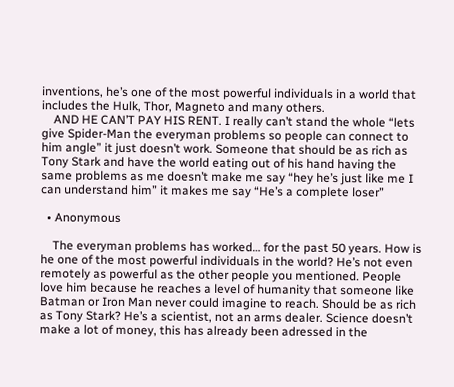inventions, he’s one of the most powerful individuals in a world that includes the Hulk, Thor, Magneto and many others.
    AND HE CAN’T PAY HIS RENT. I really can’t stand the whole “lets give Spider-Man the everyman problems so people can connect to him angle” it just doesn’t work. Someone that should be as rich as Tony Stark and have the world eating out of his hand having the same problems as me doesn’t make me say “hey he’s just like me I can understand him” it makes me say “He’s a complete loser”

  • Anonymous

    The everyman problems has worked… for the past 50 years. How is he one of the most powerful individuals in the world? He’s not even remotely as powerful as the other people you mentioned. People love him because he reaches a level of humanity that someone like Batman or Iron Man never could imagine to reach. Should be as rich as Tony Stark? He’s a scientist, not an arms dealer. Science doesn’t make a lot of money, this has already been adressed in the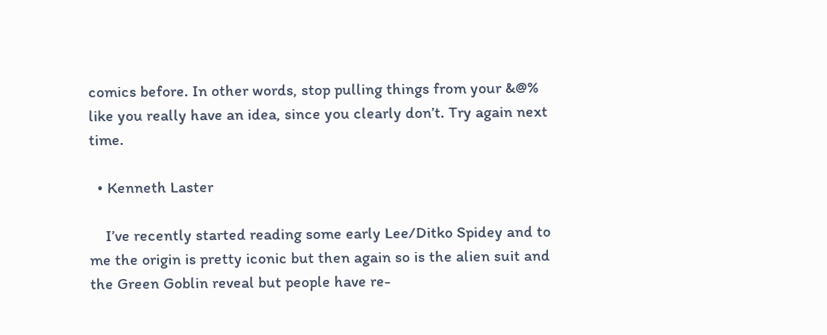comics before. In other words, stop pulling things from your &@% like you really have an idea, since you clearly don’t. Try again next time.

  • Kenneth Laster

    I’ve recently started reading some early Lee/Ditko Spidey and to me the origin is pretty iconic but then again so is the alien suit and the Green Goblin reveal but people have re-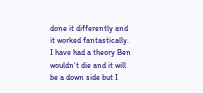done it differently and it worked fantastically. I have had a theory Ben wouldn’t die and it will be a down side but I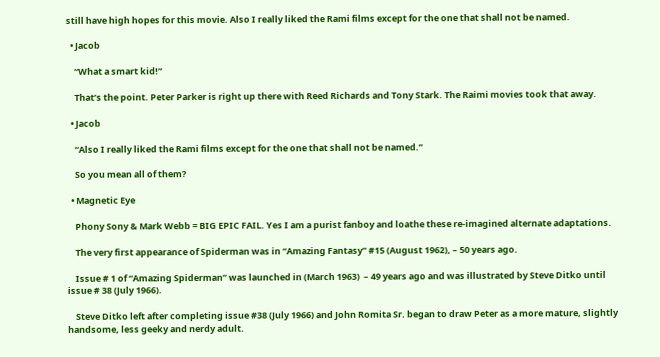still have high hopes for this movie. Also I really liked the Rami films except for the one that shall not be named.

  • Jacob

    “What a smart kid!”

    That’s the point. Peter Parker is right up there with Reed Richards and Tony Stark. The Raimi movies took that away.

  • Jacob

    “Also I really liked the Rami films except for the one that shall not be named.”

    So you mean all of them?

  • Magnetic Eye

    Phony Sony & Mark Webb = BIG EPIC FAIL. Yes I am a purist fanboy and loathe these re-imagined alternate adaptations.

    The very first appearance of Spiderman was in “Amazing Fantasy” #15 (August 1962), – 50 years ago.

    Issue # 1 of “Amazing Spiderman” was launched in (March 1963)  – 49 years ago and was illustrated by Steve Ditko until issue # 38 (July 1966).

    Steve Ditko left after completing issue #38 (July 1966) and John Romita Sr. began to draw Peter as a more mature, slightly handsome, less geeky and nerdy adult.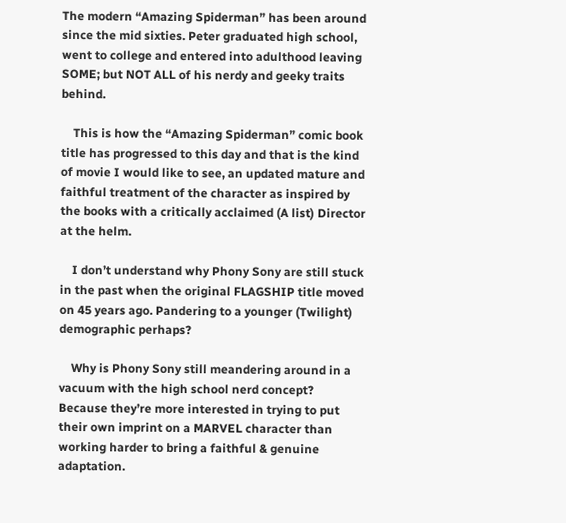The modern “Amazing Spiderman” has been around since the mid sixties. Peter graduated high school, went to college and entered into adulthood leaving SOME; but NOT ALL of his nerdy and geeky traits behind.

    This is how the “Amazing Spiderman” comic book title has progressed to this day and that is the kind of movie I would like to see, an updated mature and faithful treatment of the character as inspired by the books with a critically acclaimed (A list) Director at the helm.

    I don’t understand why Phony Sony are still stuck in the past when the original FLAGSHIP title moved on 45 years ago. Pandering to a younger (Twilight) demographic perhaps?

    Why is Phony Sony still meandering around in a vacuum with the high school nerd concept? Because they’re more interested in trying to put their own imprint on a MARVEL character than working harder to bring a faithful & genuine adaptation.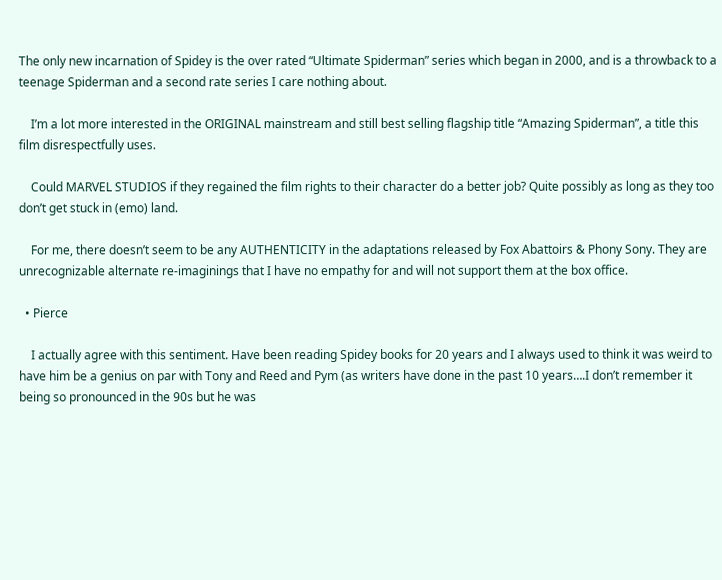The only new incarnation of Spidey is the over rated “Ultimate Spiderman” series which began in 2000, and is a throwback to a teenage Spiderman and a second rate series I care nothing about.

    I’m a lot more interested in the ORIGINAL mainstream and still best selling flagship title “Amazing Spiderman”, a title this film disrespectfully uses.

    Could MARVEL STUDIOS if they regained the film rights to their character do a better job? Quite possibly as long as they too don’t get stuck in (emo) land.

    For me, there doesn’t seem to be any AUTHENTICITY in the adaptations released by Fox Abattoirs & Phony Sony. They are unrecognizable alternate re-imaginings that I have no empathy for and will not support them at the box office.

  • Pierce

    I actually agree with this sentiment. Have been reading Spidey books for 20 years and I always used to think it was weird to have him be a genius on par with Tony and Reed and Pym (as writers have done in the past 10 years….I don’t remember it being so pronounced in the 90s but he was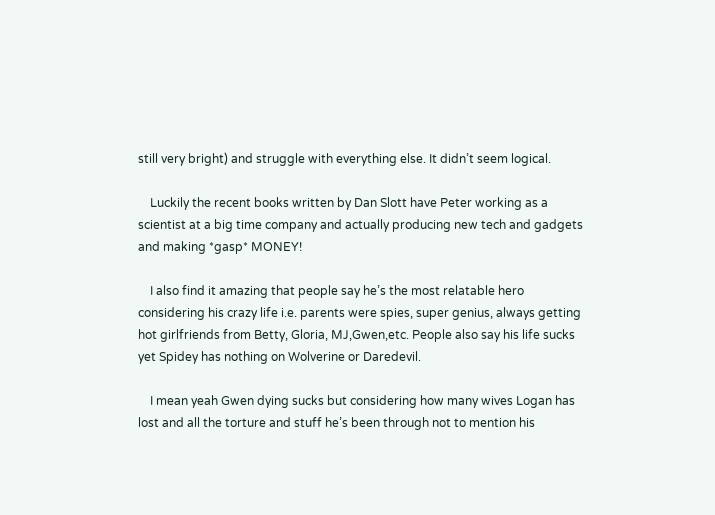still very bright) and struggle with everything else. It didn’t seem logical.

    Luckily the recent books written by Dan Slott have Peter working as a scientist at a big time company and actually producing new tech and gadgets and making *gasp* MONEY!

    I also find it amazing that people say he’s the most relatable hero considering his crazy life i.e. parents were spies, super genius, always getting hot girlfriends from Betty, Gloria, MJ,Gwen,etc. People also say his life sucks yet Spidey has nothing on Wolverine or Daredevil.

    I mean yeah Gwen dying sucks but considering how many wives Logan has lost and all the torture and stuff he’s been through not to mention his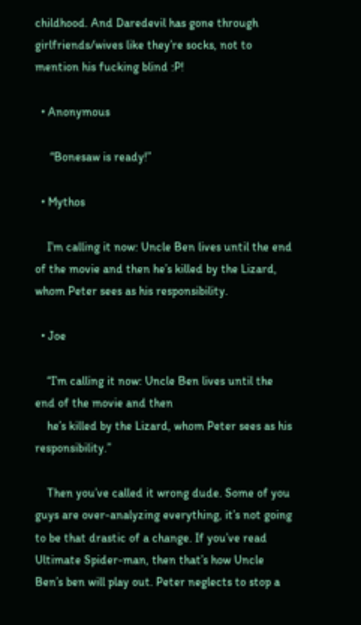childhood. And Daredevil has gone through girlfriends/wives like they’re socks, not to mention his fucking blind :P!

  • Anonymous

     “Bonesaw is ready!”

  • Mythos

    I’m calling it now: Uncle Ben lives until the end of the movie and then he’s killed by the Lizard, whom Peter sees as his responsibility.

  • Joe

    “I’m calling it now: Uncle Ben lives until the end of the movie and then
    he’s killed by the Lizard, whom Peter sees as his responsibility.”

    Then you’ve called it wrong dude. Some of you guys are over-analyzing everything, it’s not going to be that drastic of a change. If you’ve read Ultimate Spider-man, then that’s how Uncle Ben’s ben will play out. Peter neglects to stop a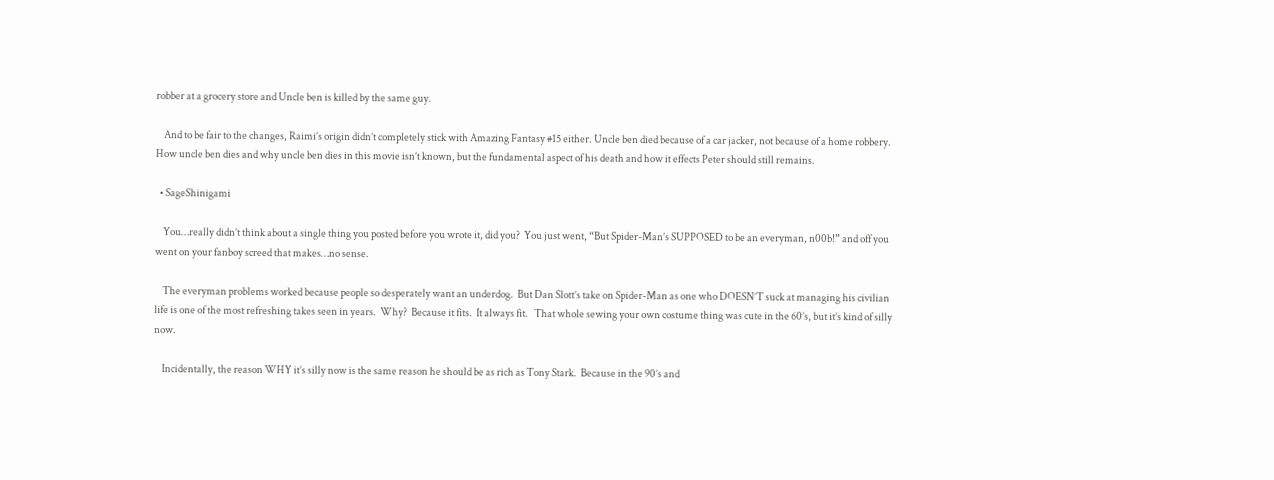robber at a grocery store and Uncle ben is killed by the same guy.

    And to be fair to the changes, Raimi’s origin didn’t completely stick with Amazing Fantasy #15 either. Uncle ben died because of a car jacker, not because of a home robbery. How uncle ben dies and why uncle ben dies in this movie isn’t known, but the fundamental aspect of his death and how it effects Peter should still remains.

  • SageShinigami

    You…really didn’t think about a single thing you posted before you wrote it, did you?  You just went, “But Spider-Man’s SUPPOSED to be an everyman, n00b!” and off you went on your fanboy screed that makes…no sense.

    The everyman problems worked because people so desperately want an underdog.  But Dan Slott’s take on Spider-Man as one who DOESN’T suck at managing his civilian life is one of the most refreshing takes seen in years.  Why?  Because it fits.  It always fit.   That whole sewing your own costume thing was cute in the 60’s, but it’s kind of silly now.

    Incidentally, the reason WHY it’s silly now is the same reason he should be as rich as Tony Stark.  Because in the 90’s and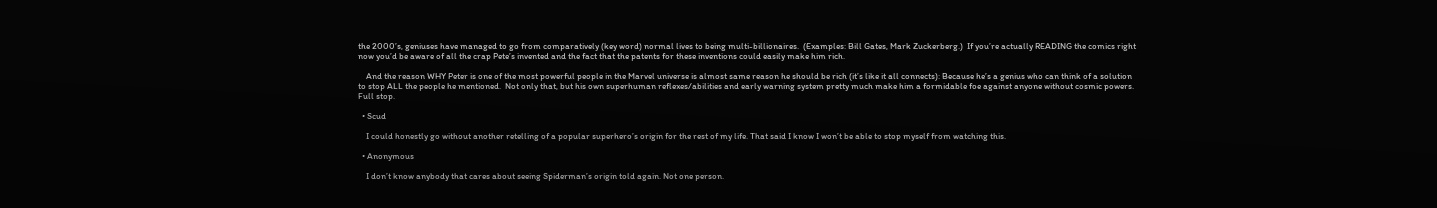the 2000’s, geniuses have managed to go from comparatively (key word) normal lives to being multi-billionaires.  (Examples: Bill Gates, Mark Zuckerberg.)  If you’re actually READING the comics right now you’d be aware of all the crap Pete’s invented and the fact that the patents for these inventions could easily make him rich.

    And the reason WHY Peter is one of the most powerful people in the Marvel universe is almost same reason he should be rich (it’s like it all connects): Because he’s a genius who can think of a solution to stop ALL the people he mentioned.  Not only that, but his own superhuman reflexes/abilities and early warning system pretty much make him a formidable foe against anyone without cosmic powers.  Full stop.

  • Scud

    I could honestly go without another retelling of a popular superhero’s origin for the rest of my life. That said I know I won’t be able to stop myself from watching this.

  • Anonymous

    I don’t know anybody that cares about seeing Spiderman’s origin told again. Not one person.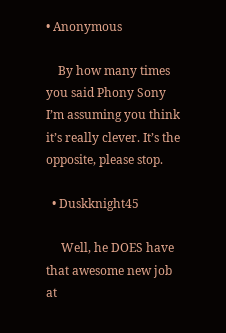• Anonymous

    By how many times you said Phony Sony I’m assuming you think it’s really clever. It’s the opposite, please stop.

  • Duskknight45

     Well, he DOES have that awesome new job at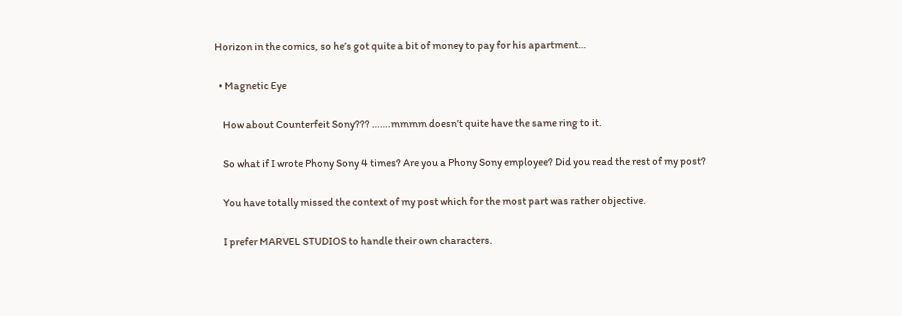Horizon in the comics, so he’s got quite a bit of money to pay for his apartment…

  • Magnetic Eye

    How about Counterfeit Sony??? …….mmmm doesn’t quite have the same ring to it.

    So what if I wrote Phony Sony 4 times? Are you a Phony Sony employee? Did you read the rest of my post?

    You have totally missed the context of my post which for the most part was rather objective.

    I prefer MARVEL STUDIOS to handle their own characters.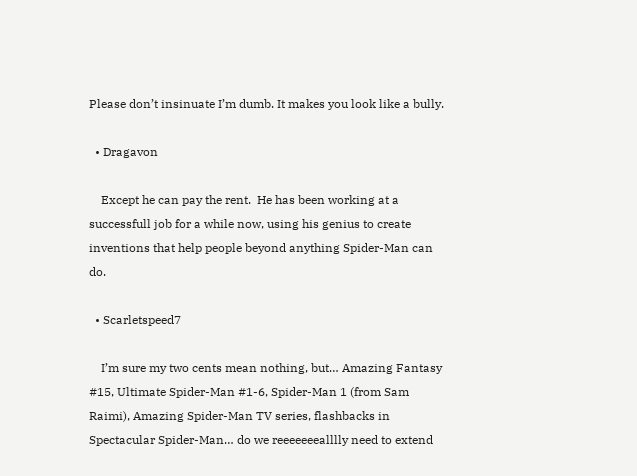Please don’t insinuate I’m dumb. It makes you look like a bully.

  • Dragavon

    Except he can pay the rent.  He has been working at a successfull job for a while now, using his genius to create inventions that help people beyond anything Spider-Man can do.

  • Scarletspeed7

    I’m sure my two cents mean nothing, but… Amazing Fantasy #15, Ultimate Spider-Man #1-6, Spider-Man 1 (from Sam Raimi), Amazing Spider-Man TV series, flashbacks in Spectacular Spider-Man… do we reeeeeeealllly need to extend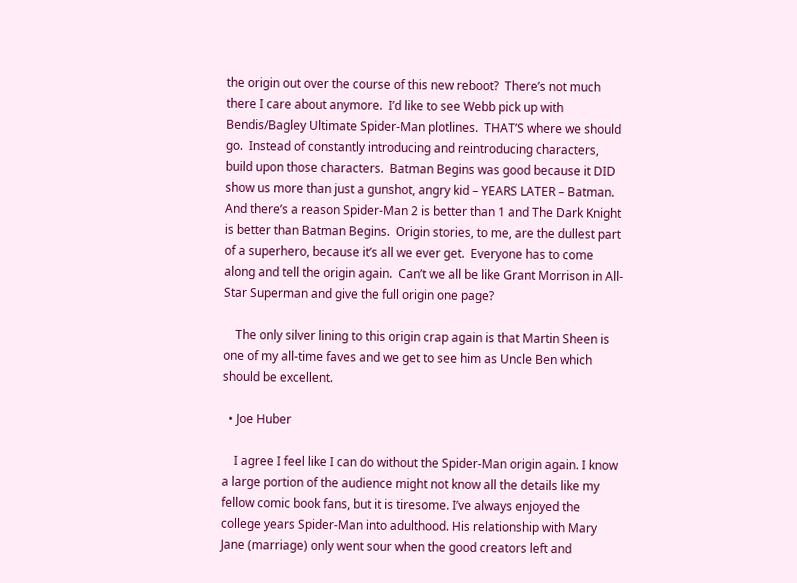the origin out over the course of this new reboot?  There’s not much there I care about anymore.  I’d like to see Webb pick up with Bendis/Bagley Ultimate Spider-Man plotlines.  THAT’S where we should go.  Instead of constantly introducing and reintroducing characters, build upon those characters.  Batman Begins was good because it DID show us more than just a gunshot, angry kid – YEARS LATER – Batman.  And there’s a reason Spider-Man 2 is better than 1 and The Dark Knight is better than Batman Begins.  Origin stories, to me, are the dullest part of a superhero, because it’s all we ever get.  Everyone has to come along and tell the origin again.  Can’t we all be like Grant Morrison in All-Star Superman and give the full origin one page?

    The only silver lining to this origin crap again is that Martin Sheen is one of my all-time faves and we get to see him as Uncle Ben which should be excellent.

  • Joe Huber

    I agree I feel like I can do without the Spider-Man origin again. I know a large portion of the audience might not know all the details like my fellow comic book fans, but it is tiresome. I’ve always enjoyed the college years Spider-Man into adulthood. His relationship with Mary Jane (marriage) only went sour when the good creators left and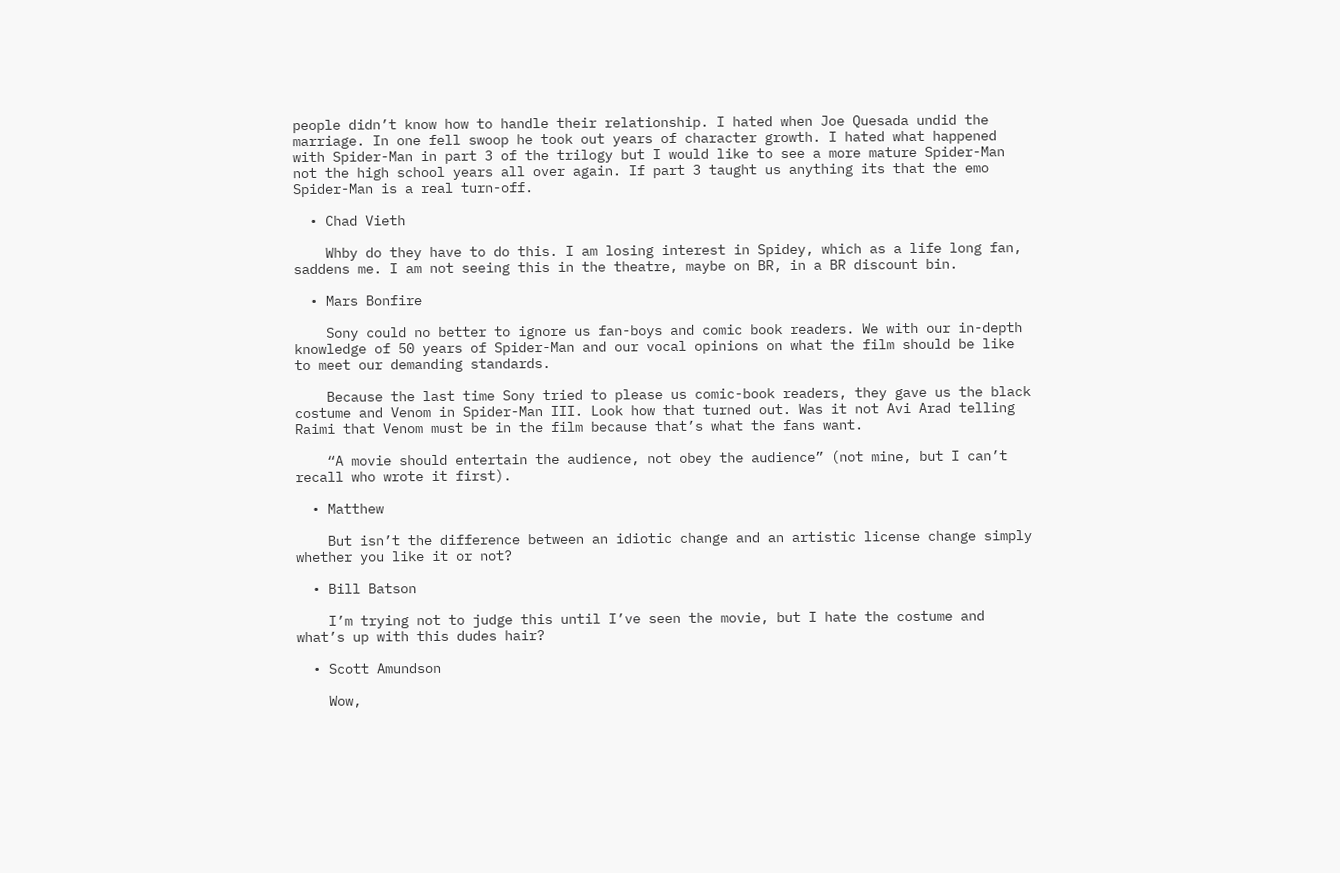people didn’t know how to handle their relationship. I hated when Joe Quesada undid the marriage. In one fell swoop he took out years of character growth. I hated what happened with Spider-Man in part 3 of the trilogy but I would like to see a more mature Spider-Man not the high school years all over again. If part 3 taught us anything its that the emo Spider-Man is a real turn-off.

  • Chad Vieth

    Whby do they have to do this. I am losing interest in Spidey, which as a life long fan, saddens me. I am not seeing this in the theatre, maybe on BR, in a BR discount bin.

  • Mars Bonfire

    Sony could no better to ignore us fan-boys and comic book readers. We with our in-depth knowledge of 50 years of Spider-Man and our vocal opinions on what the film should be like to meet our demanding standards.

    Because the last time Sony tried to please us comic-book readers, they gave us the black costume and Venom in Spider-Man III. Look how that turned out. Was it not Avi Arad telling Raimi that Venom must be in the film because that’s what the fans want.

    “A movie should entertain the audience, not obey the audience” (not mine, but I can’t recall who wrote it first).

  • Matthew

    But isn’t the difference between an idiotic change and an artistic license change simply whether you like it or not?

  • Bill Batson

    I’m trying not to judge this until I’ve seen the movie, but I hate the costume and what’s up with this dudes hair?

  • Scott Amundson

    Wow,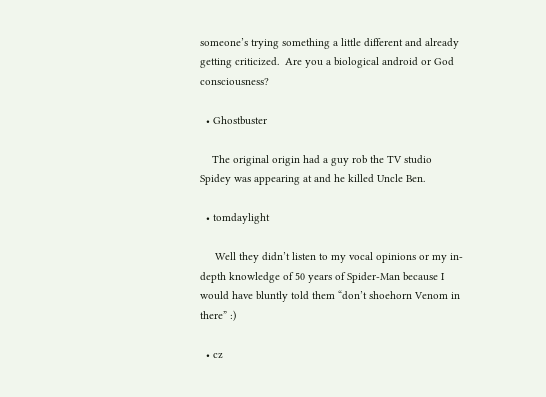someone’s trying something a little different and already getting criticized.  Are you a biological android or God consciousness?

  • Ghostbuster

    The original origin had a guy rob the TV studio Spidey was appearing at and he killed Uncle Ben.

  • tomdaylight

     Well they didn’t listen to my vocal opinions or my in-depth knowledge of 50 years of Spider-Man because I would have bluntly told them “don’t shoehorn Venom in there” :)

  • cz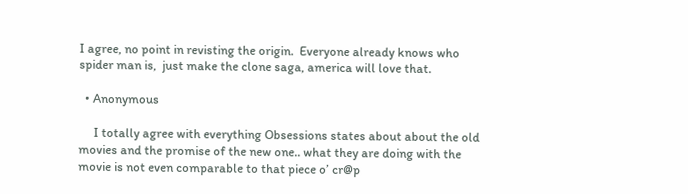I agree, no point in revisting the origin.  Everyone already knows who spider man is,  just make the clone saga, america will love that.

  • Anonymous

     I totally agree with everything Obsessions states about about the old movies and the promise of the new one.. what they are doing with the movie is not even comparable to that piece o’ cr@p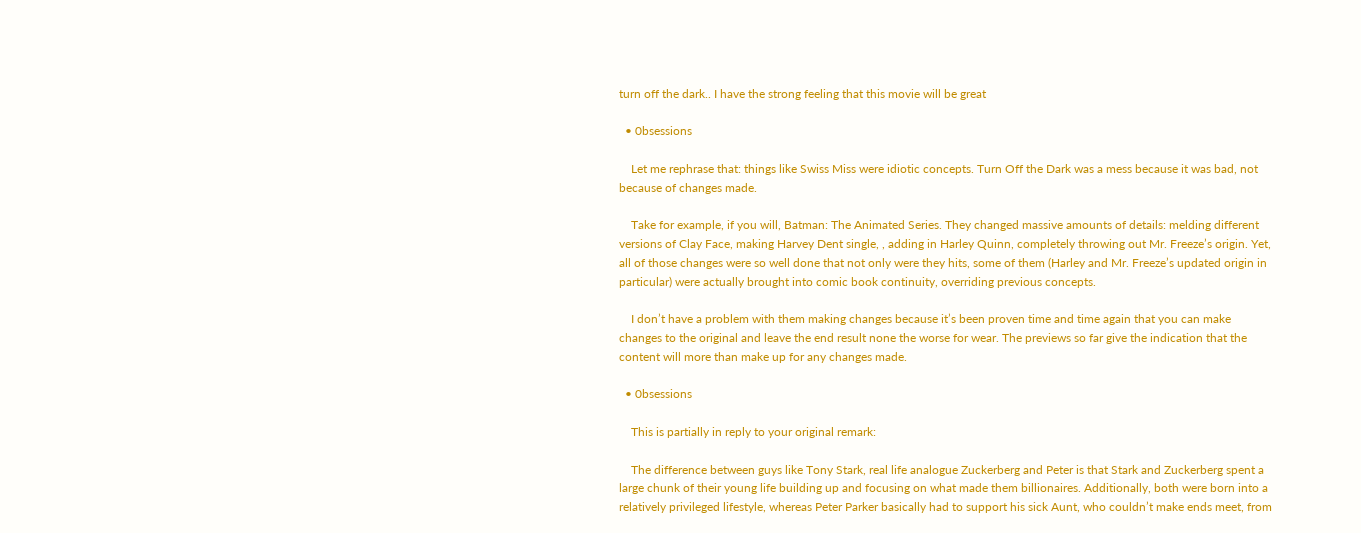turn off the dark.. I have the strong feeling that this movie will be great

  • 0bsessions

    Let me rephrase that: things like Swiss Miss were idiotic concepts. Turn Off the Dark was a mess because it was bad, not because of changes made.

    Take for example, if you will, Batman: The Animated Series. They changed massive amounts of details: melding different versions of Clay Face, making Harvey Dent single, , adding in Harley Quinn, completely throwing out Mr. Freeze’s origin. Yet, all of those changes were so well done that not only were they hits, some of them (Harley and Mr. Freeze’s updated origin in particular) were actually brought into comic book continuity, overriding previous concepts.

    I don’t have a problem with them making changes because it’s been proven time and time again that you can make changes to the original and leave the end result none the worse for wear. The previews so far give the indication that the content will more than make up for any changes made.

  • 0bsessions

    This is partially in reply to your original remark:

    The difference between guys like Tony Stark, real life analogue Zuckerberg and Peter is that Stark and Zuckerberg spent a large chunk of their young life building up and focusing on what made them billionaires. Additionally, both were born into a relatively privileged lifestyle, whereas Peter Parker basically had to support his sick Aunt, who couldn’t make ends meet, from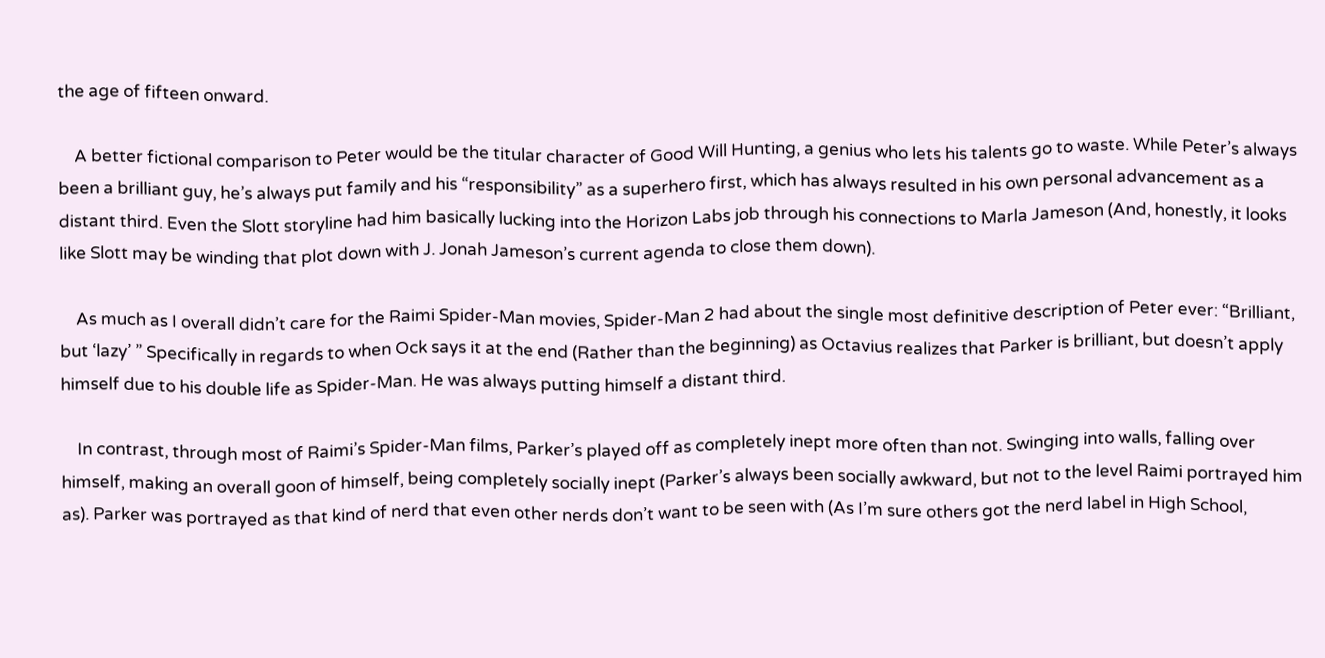the age of fifteen onward.

    A better fictional comparison to Peter would be the titular character of Good Will Hunting, a genius who lets his talents go to waste. While Peter’s always been a brilliant guy, he’s always put family and his “responsibility” as a superhero first, which has always resulted in his own personal advancement as a distant third. Even the Slott storyline had him basically lucking into the Horizon Labs job through his connections to Marla Jameson (And, honestly, it looks like Slott may be winding that plot down with J. Jonah Jameson’s current agenda to close them down).

    As much as I overall didn’t care for the Raimi Spider-Man movies, Spider-Man 2 had about the single most definitive description of Peter ever: “Brilliant, but ‘lazy’ ” Specifically in regards to when Ock says it at the end (Rather than the beginning) as Octavius realizes that Parker is brilliant, but doesn’t apply himself due to his double life as Spider-Man. He was always putting himself a distant third.

    In contrast, through most of Raimi’s Spider-Man films, Parker’s played off as completely inept more often than not. Swinging into walls, falling over himself, making an overall goon of himself, being completely socially inept (Parker’s always been socially awkward, but not to the level Raimi portrayed him as). Parker was portrayed as that kind of nerd that even other nerds don’t want to be seen with (As I’m sure others got the nerd label in High School,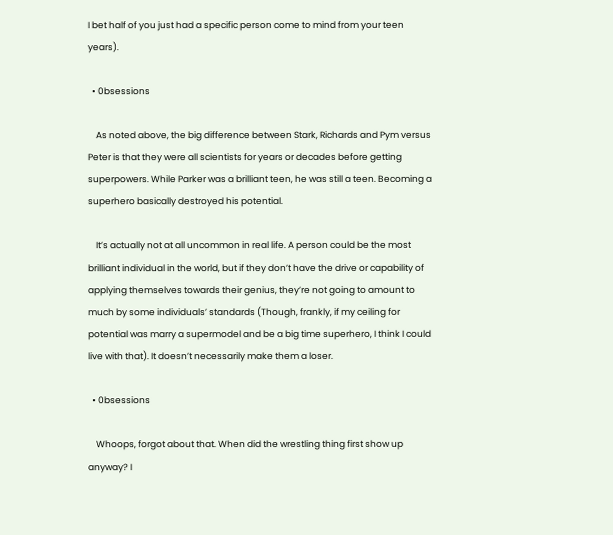I bet half of you just had a specific person come to mind from your teen years).

  • 0bsessions

    As noted above, the big difference between Stark, Richards and Pym versus Peter is that they were all scientists for years or decades before getting superpowers. While Parker was a brilliant teen, he was still a teen. Becoming a superhero basically destroyed his potential.

    It’s actually not at all uncommon in real life. A person could be the most brilliant individual in the world, but if they don’t have the drive or capability of applying themselves towards their genius, they’re not going to amount to much by some individuals’ standards (Though, frankly, if my ceiling for potential was marry a supermodel and be a big time superhero, I think I could live with that). It doesn’t necessarily make them a loser.

  • 0bsessions

    Whoops, forgot about that. When did the wrestling thing first show up anyway? I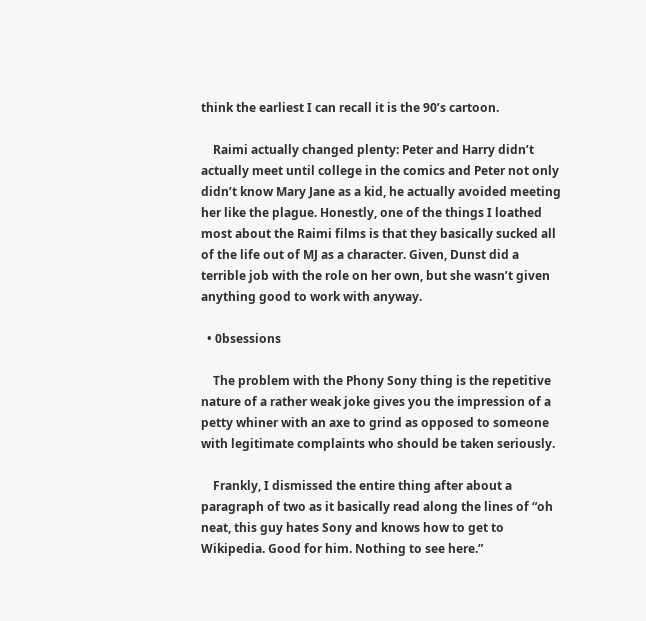think the earliest I can recall it is the 90’s cartoon.

    Raimi actually changed plenty: Peter and Harry didn’t actually meet until college in the comics and Peter not only didn’t know Mary Jane as a kid, he actually avoided meeting her like the plague. Honestly, one of the things I loathed most about the Raimi films is that they basically sucked all of the life out of MJ as a character. Given, Dunst did a terrible job with the role on her own, but she wasn’t given anything good to work with anyway.

  • 0bsessions

    The problem with the Phony Sony thing is the repetitive nature of a rather weak joke gives you the impression of a petty whiner with an axe to grind as opposed to someone with legitimate complaints who should be taken seriously.

    Frankly, I dismissed the entire thing after about a paragraph of two as it basically read along the lines of “oh neat, this guy hates Sony and knows how to get to Wikipedia. Good for him. Nothing to see here.”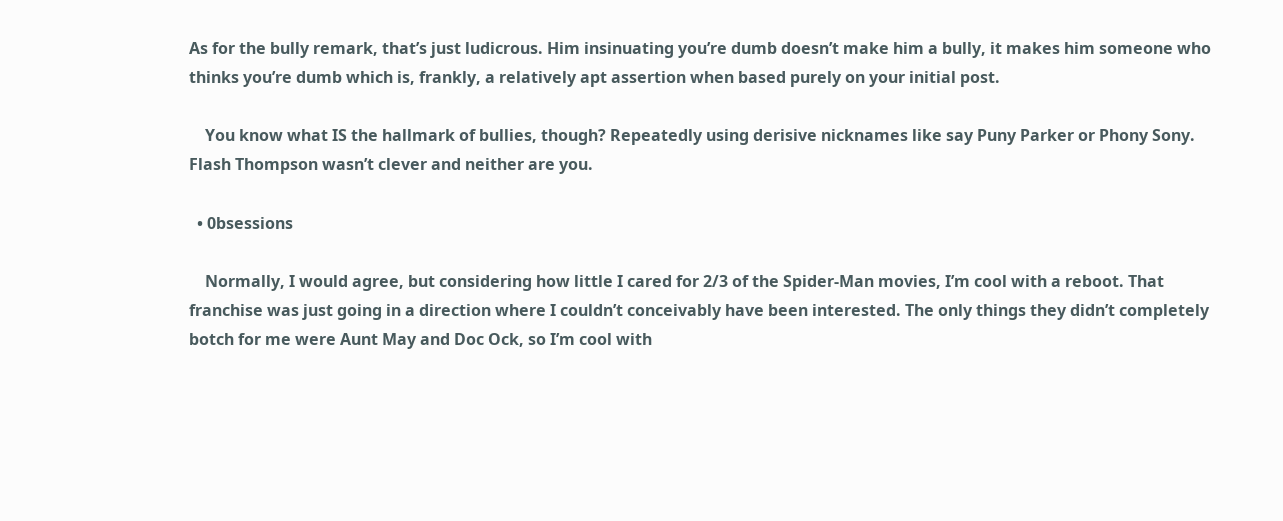As for the bully remark, that’s just ludicrous. Him insinuating you’re dumb doesn’t make him a bully, it makes him someone who thinks you’re dumb which is, frankly, a relatively apt assertion when based purely on your initial post.

    You know what IS the hallmark of bullies, though? Repeatedly using derisive nicknames like say Puny Parker or Phony Sony. Flash Thompson wasn’t clever and neither are you.

  • 0bsessions

    Normally, I would agree, but considering how little I cared for 2/3 of the Spider-Man movies, I’m cool with a reboot. That franchise was just going in a direction where I couldn’t conceivably have been interested. The only things they didn’t completely botch for me were Aunt May and Doc Ock, so I’m cool with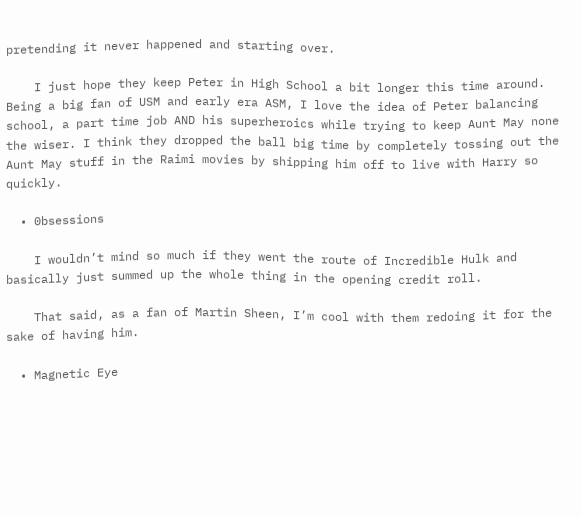pretending it never happened and starting over.

    I just hope they keep Peter in High School a bit longer this time around. Being a big fan of USM and early era ASM, I love the idea of Peter balancing school, a part time job AND his superheroics while trying to keep Aunt May none the wiser. I think they dropped the ball big time by completely tossing out the Aunt May stuff in the Raimi movies by shipping him off to live with Harry so quickly.

  • 0bsessions

    I wouldn’t mind so much if they went the route of Incredible Hulk and basically just summed up the whole thing in the opening credit roll.

    That said, as a fan of Martin Sheen, I’m cool with them redoing it for the sake of having him.

  • Magnetic Eye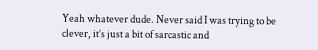Yeah whatever dude. Never said I was trying to be clever, it’s just a bit of sarcastic and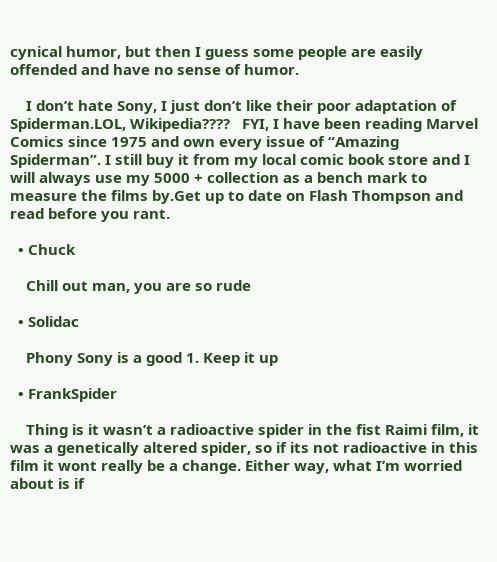cynical humor, but then I guess some people are easily offended and have no sense of humor.

    I don’t hate Sony, I just don’t like their poor adaptation of Spiderman.LOL, Wikipedia????   FYI, I have been reading Marvel Comics since 1975 and own every issue of “Amazing Spiderman”. I still buy it from my local comic book store and I will always use my 5000 + collection as a bench mark to measure the films by.Get up to date on Flash Thompson and read before you rant.

  • Chuck

    Chill out man, you are so rude

  • Solidac

    Phony Sony is a good 1. Keep it up

  • FrankSpider

    Thing is it wasn’t a radioactive spider in the fist Raimi film, it was a genetically altered spider, so if its not radioactive in this film it wont really be a change. Either way, what I’m worried about is if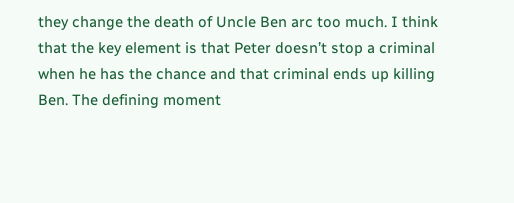they change the death of Uncle Ben arc too much. I think that the key element is that Peter doesn’t stop a criminal when he has the chance and that criminal ends up killing Ben. The defining moment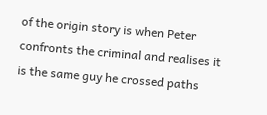of the origin story is when Peter confronts the criminal and realises it is the same guy he crossed paths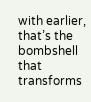with earlier, that’s the bombshell that transforms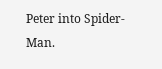Peter into Spider-Man.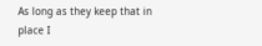As long as they keep that in place I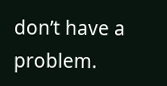don’t have a problem.